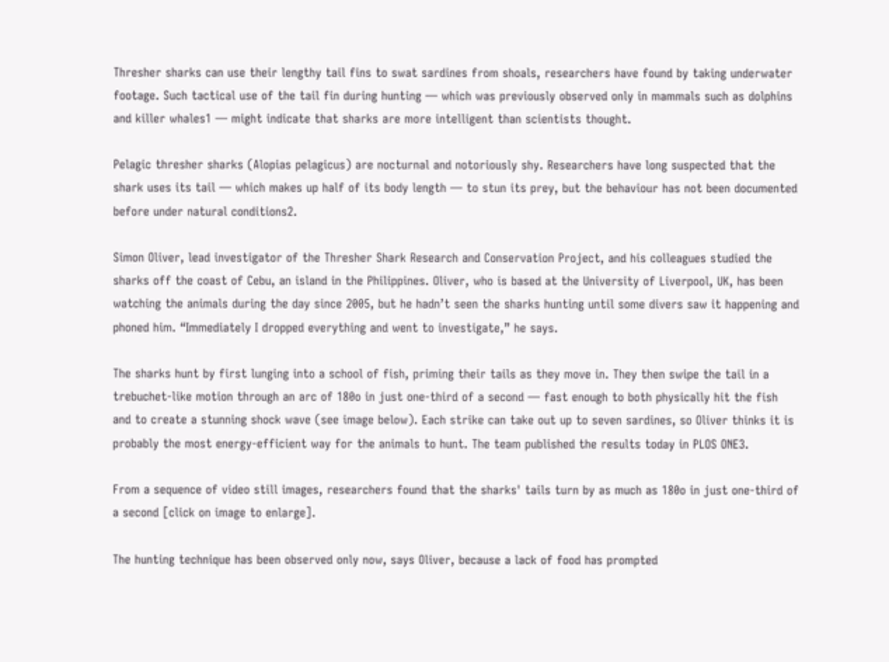Thresher sharks can use their lengthy tail fins to swat sardines from shoals, researchers have found by taking underwater footage. Such tactical use of the tail fin during hunting — which was previously observed only in mammals such as dolphins and killer whales1 — might indicate that sharks are more intelligent than scientists thought.

Pelagic thresher sharks (Alopias pelagicus) are nocturnal and notoriously shy. Researchers have long suspected that the shark uses its tail — which makes up half of its body length — to stun its prey, but the behaviour has not been documented before under natural conditions2.

Simon Oliver, lead investigator of the Thresher Shark Research and Conservation Project, and his colleagues studied the sharks off the coast of Cebu, an island in the Philippines. Oliver, who is based at the University of Liverpool, UK, has been watching the animals during the day since 2005, but he hadn’t seen the sharks hunting until some divers saw it happening and phoned him. “Immediately I dropped everything and went to investigate,” he says.

The sharks hunt by first lunging into a school of fish, priming their tails as they move in. They then swipe the tail in a trebuchet-like motion through an arc of 180o in just one-third of a second — fast enough to both physically hit the fish and to create a stunning shock wave (see image below). Each strike can take out up to seven sardines, so Oliver thinks it is probably the most energy-efficient way for the animals to hunt. The team published the results today in PLOS ONE3.

From a sequence of video still images, researchers found that the sharks' tails turn by as much as 180o in just one-third of a second [click on image to enlarge].

The hunting technique has been observed only now, says Oliver, because a lack of food has prompted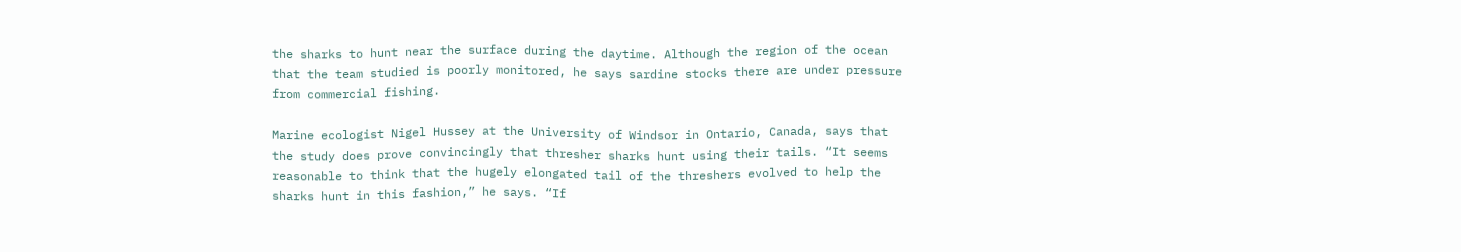the sharks to hunt near the surface during the daytime. Although the region of the ocean that the team studied is poorly monitored, he says sardine stocks there are under pressure from commercial fishing.

Marine ecologist Nigel Hussey at the University of Windsor in Ontario, Canada, says that the study does prove convincingly that thresher sharks hunt using their tails. “It seems reasonable to think that the hugely elongated tail of the threshers evolved to help the sharks hunt in this fashion,” he says. “If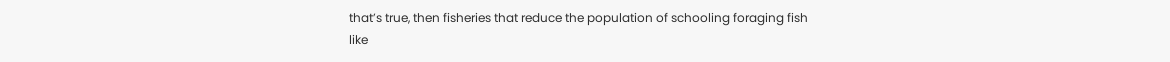that’s true, then fisheries that reduce the population of schooling foraging fish like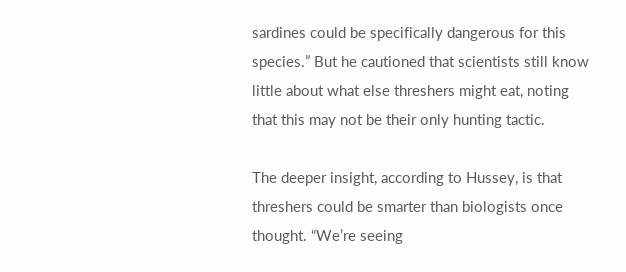sardines could be specifically dangerous for this species.” But he cautioned that scientists still know little about what else threshers might eat, noting that this may not be their only hunting tactic.

The deeper insight, according to Hussey, is that threshers could be smarter than biologists once thought. “We’re seeing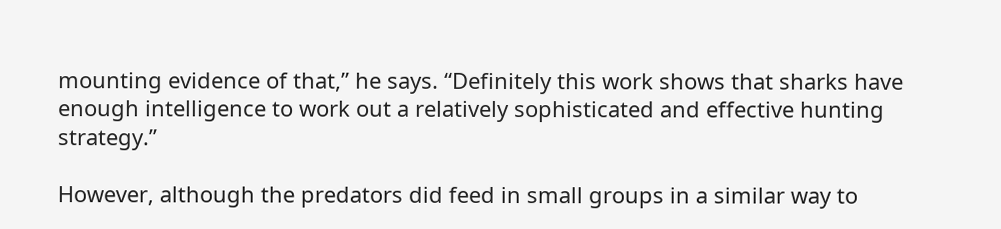mounting evidence of that,” he says. “Definitely this work shows that sharks have enough intelligence to work out a relatively sophisticated and effective hunting strategy.”

However, although the predators did feed in small groups in a similar way to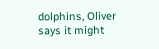dolphins, Oliver says it might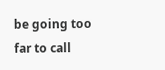be going too far to call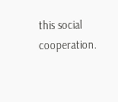this social cooperation.